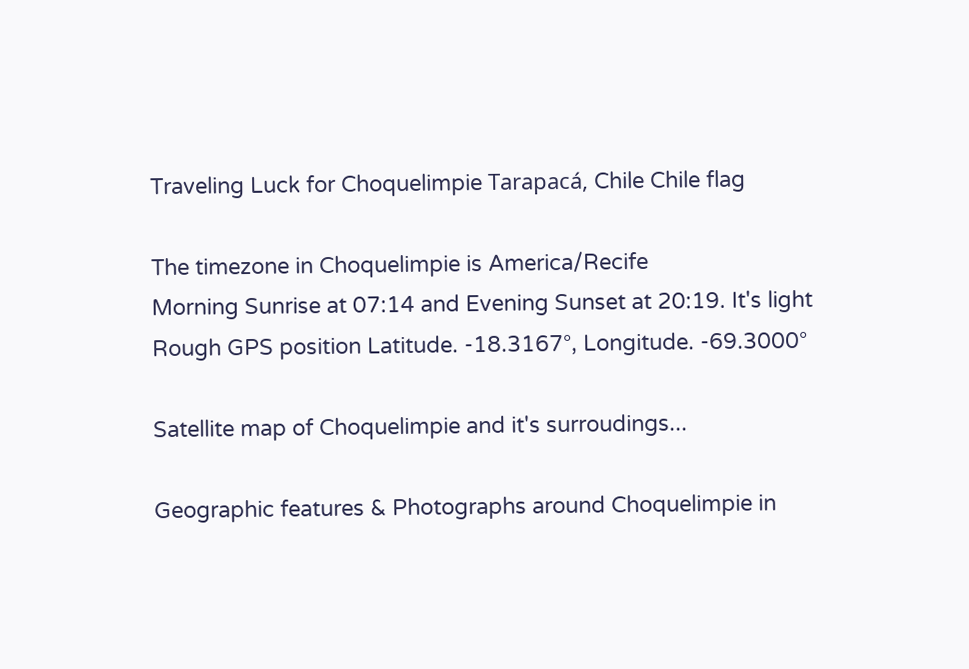Traveling Luck for Choquelimpie Tarapacá, Chile Chile flag

The timezone in Choquelimpie is America/Recife
Morning Sunrise at 07:14 and Evening Sunset at 20:19. It's light
Rough GPS position Latitude. -18.3167°, Longitude. -69.3000°

Satellite map of Choquelimpie and it's surroudings...

Geographic features & Photographs around Choquelimpie in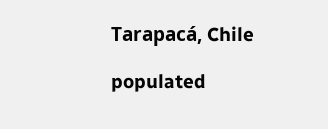Tarapacá, Chile

populated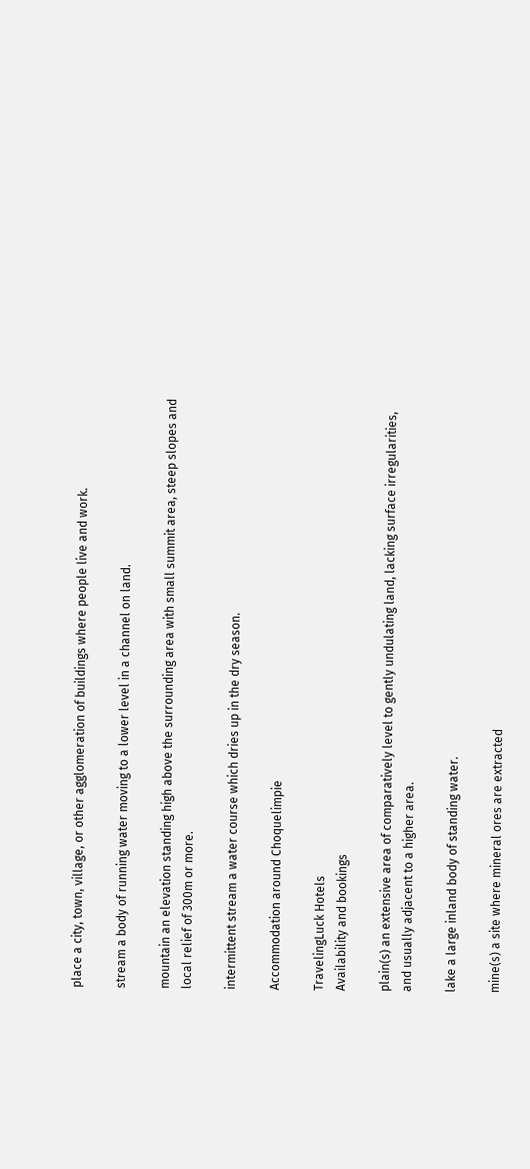place a city, town, village, or other agglomeration of buildings where people live and work.

stream a body of running water moving to a lower level in a channel on land.

mountain an elevation standing high above the surrounding area with small summit area, steep slopes and local relief of 300m or more.

intermittent stream a water course which dries up in the dry season.

Accommodation around Choquelimpie

TravelingLuck Hotels
Availability and bookings

plain(s) an extensive area of comparatively level to gently undulating land, lacking surface irregularities, and usually adjacent to a higher area.

lake a large inland body of standing water.

mine(s) a site where mineral ores are extracted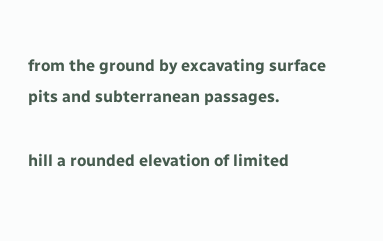from the ground by excavating surface pits and subterranean passages.

hill a rounded elevation of limited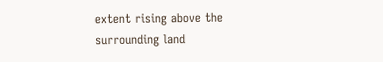extent rising above the surrounding land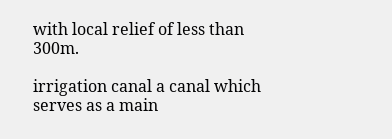with local relief of less than 300m.

irrigation canal a canal which serves as a main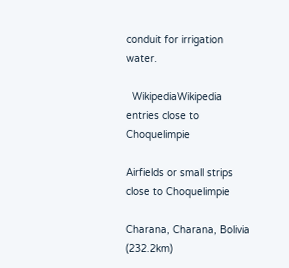conduit for irrigation water.

  WikipediaWikipedia entries close to Choquelimpie

Airfields or small strips close to Choquelimpie

Charana, Charana, Bolivia (232.2km)